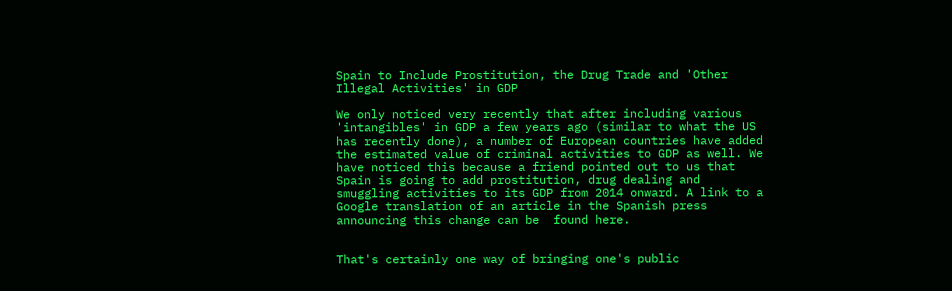Spain to Include Prostitution, the Drug Trade and 'Other Illegal Activities' in GDP

We only noticed very recently that after including various 'intangibles' in GDP a few years ago (similar to what the US has recently done), a number of European countries have added the estimated value of criminal activities to GDP as well. We have noticed this because a friend pointed out to us that Spain is going to add prostitution, drug dealing and smuggling activities to its GDP from 2014 onward. A link to a Google translation of an article in the Spanish press announcing this change can be  found here.


That's certainly one way of bringing one's public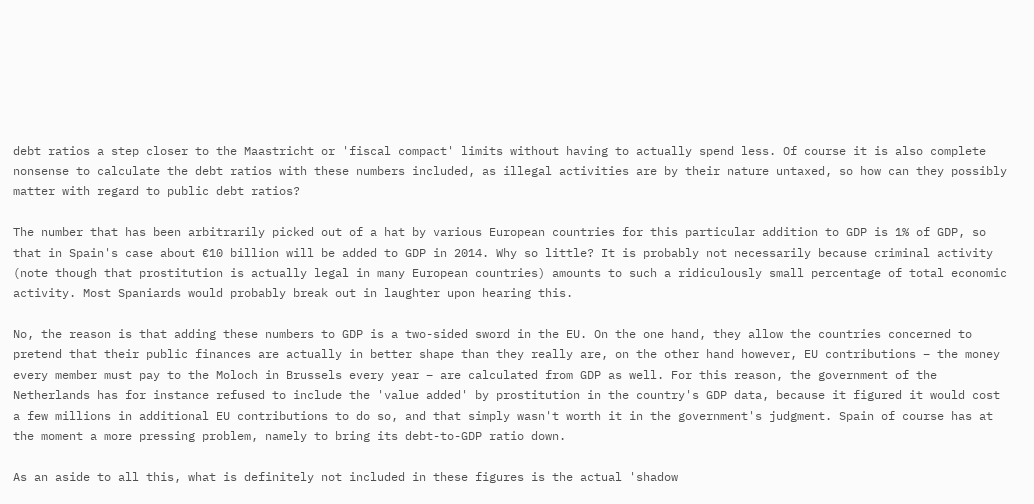debt ratios a step closer to the Maastricht or 'fiscal compact' limits without having to actually spend less. Of course it is also complete nonsense to calculate the debt ratios with these numbers included, as illegal activities are by their nature untaxed, so how can they possibly matter with regard to public debt ratios?

The number that has been arbitrarily picked out of a hat by various European countries for this particular addition to GDP is 1% of GDP, so that in Spain's case about €10 billion will be added to GDP in 2014. Why so little? It is probably not necessarily because criminal activity (note though that prostitution is actually legal in many European countries) amounts to such a ridiculously small percentage of total economic activity. Most Spaniards would probably break out in laughter upon hearing this.

No, the reason is that adding these numbers to GDP is a two-sided sword in the EU. On the one hand, they allow the countries concerned to pretend that their public finances are actually in better shape than they really are, on the other hand however, EU contributions – the money every member must pay to the Moloch in Brussels every year – are calculated from GDP as well. For this reason, the government of the Netherlands has for instance refused to include the 'value added' by prostitution in the country's GDP data, because it figured it would cost  a few millions in additional EU contributions to do so, and that simply wasn't worth it in the government's judgment. Spain of course has at the moment a more pressing problem, namely to bring its debt-to-GDP ratio down.

As an aside to all this, what is definitely not included in these figures is the actual 'shadow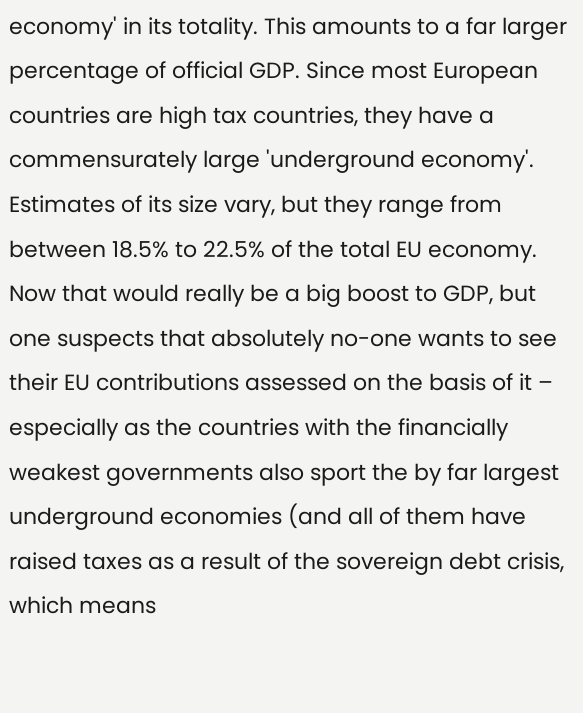economy' in its totality. This amounts to a far larger percentage of official GDP. Since most European countries are high tax countries, they have a commensurately large 'underground economy'. Estimates of its size vary, but they range from between 18.5% to 22.5% of the total EU economy. Now that would really be a big boost to GDP, but one suspects that absolutely no-one wants to see their EU contributions assessed on the basis of it – especially as the countries with the financially weakest governments also sport the by far largest underground economies (and all of them have raised taxes as a result of the sovereign debt crisis, which means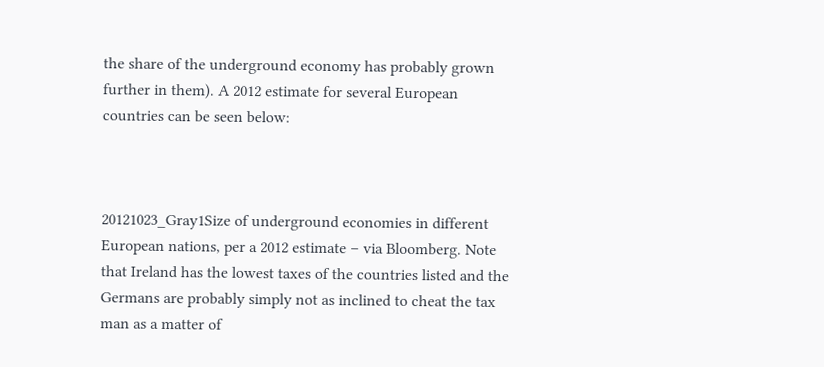the share of the underground economy has probably grown further in them). A 2012 estimate for several European countries can be seen below:



20121023_Gray1Size of underground economies in different European nations, per a 2012 estimate – via Bloomberg. Note that Ireland has the lowest taxes of the countries listed and the Germans are probably simply not as inclined to cheat the tax man as a matter of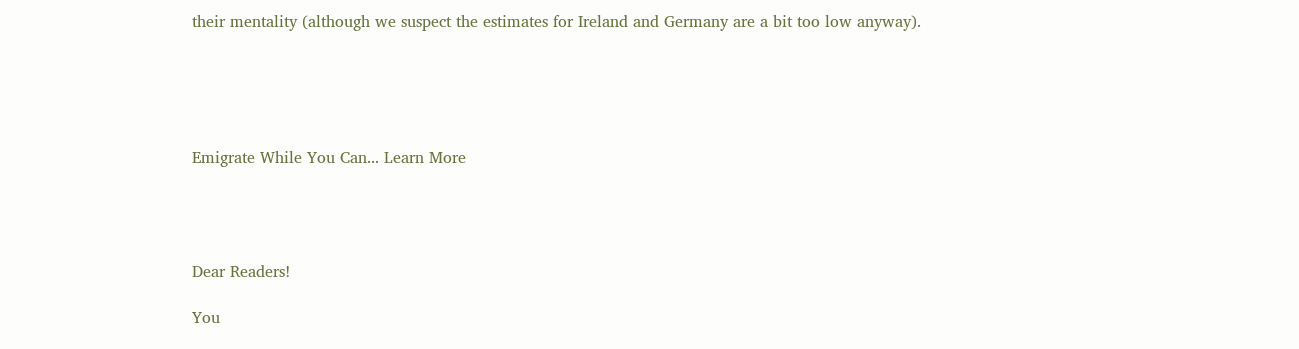their mentality (although we suspect the estimates for Ireland and Germany are a bit too low anyway).





Emigrate While You Can... Learn More




Dear Readers!

You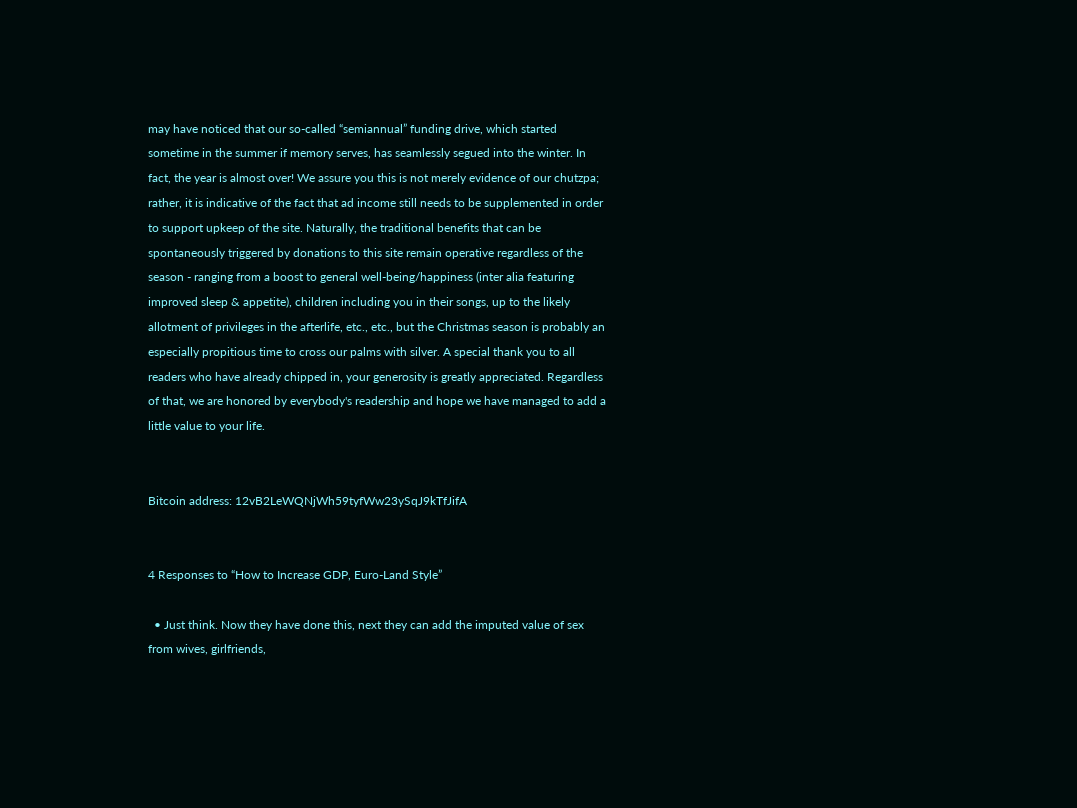may have noticed that our so-called “semiannual” funding drive, which started sometime in the summer if memory serves, has seamlessly segued into the winter. In fact, the year is almost over! We assure you this is not merely evidence of our chutzpa; rather, it is indicative of the fact that ad income still needs to be supplemented in order to support upkeep of the site. Naturally, the traditional benefits that can be spontaneously triggered by donations to this site remain operative regardless of the season - ranging from a boost to general well-being/happiness (inter alia featuring improved sleep & appetite), children including you in their songs, up to the likely allotment of privileges in the afterlife, etc., etc., but the Christmas season is probably an especially propitious time to cross our palms with silver. A special thank you to all readers who have already chipped in, your generosity is greatly appreciated. Regardless of that, we are honored by everybody's readership and hope we have managed to add a little value to your life.


Bitcoin address: 12vB2LeWQNjWh59tyfWw23ySqJ9kTfJifA


4 Responses to “How to Increase GDP, Euro-Land Style”

  • Just think. Now they have done this, next they can add the imputed value of sex from wives, girlfriends,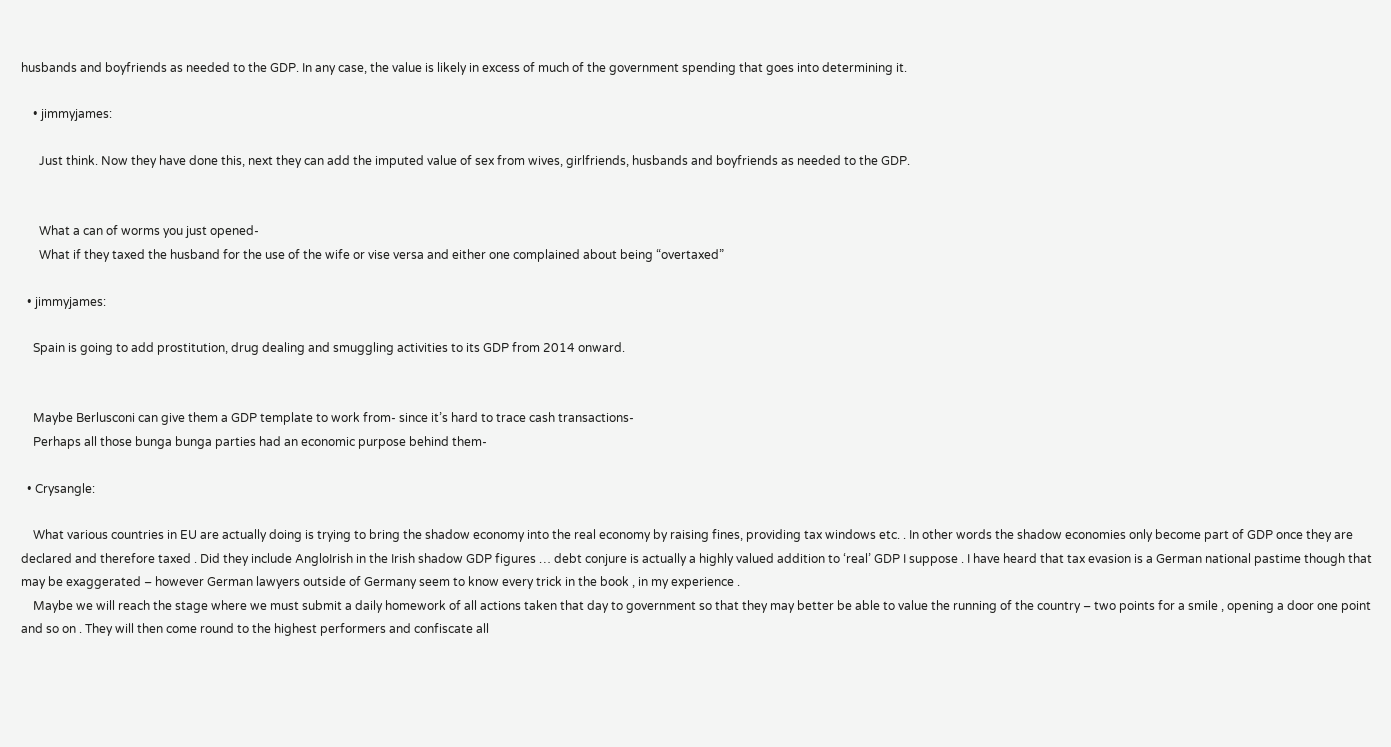husbands and boyfriends as needed to the GDP. In any case, the value is likely in excess of much of the government spending that goes into determining it.

    • jimmyjames:

      Just think. Now they have done this, next they can add the imputed value of sex from wives, girlfriends, husbands and boyfriends as needed to the GDP.


      What a can of worms you just opened-
      What if they taxed the husband for the use of the wife or vise versa and either one complained about being “overtaxed”

  • jimmyjames:

    Spain is going to add prostitution, drug dealing and smuggling activities to its GDP from 2014 onward.


    Maybe Berlusconi can give them a GDP template to work from- since it’s hard to trace cash transactions-
    Perhaps all those bunga bunga parties had an economic purpose behind them-

  • Crysangle:

    What various countries in EU are actually doing is trying to bring the shadow economy into the real economy by raising fines, providing tax windows etc. . In other words the shadow economies only become part of GDP once they are declared and therefore taxed . Did they include AngloIrish in the Irish shadow GDP figures … debt conjure is actually a highly valued addition to ‘real’ GDP I suppose . I have heard that tax evasion is a German national pastime though that may be exaggerated – however German lawyers outside of Germany seem to know every trick in the book , in my experience .
    Maybe we will reach the stage where we must submit a daily homework of all actions taken that day to government so that they may better be able to value the running of the country – two points for a smile , opening a door one point and so on . They will then come round to the highest performers and confiscate all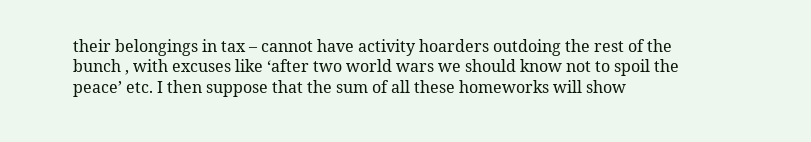their belongings in tax – cannot have activity hoarders outdoing the rest of the bunch , with excuses like ‘after two world wars we should know not to spoil the peace’ etc. I then suppose that the sum of all these homeworks will show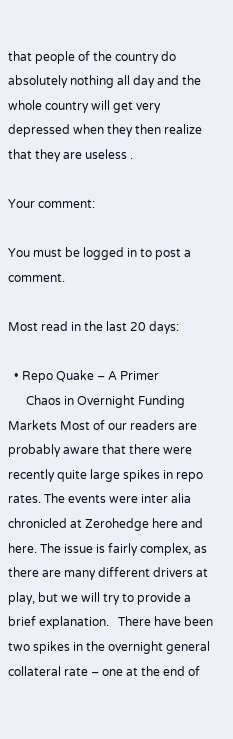that people of the country do absolutely nothing all day and the whole country will get very depressed when they then realize that they are useless .

Your comment:

You must be logged in to post a comment.

Most read in the last 20 days:

  • Repo Quake – A Primer
      Chaos in Overnight Funding Markets Most of our readers are probably aware that there were recently quite large spikes in repo rates. The events were inter alia chronicled at Zerohedge here and here. The issue is fairly complex, as there are many different drivers at play, but we will try to provide a brief explanation.   There have been two spikes in the overnight general collateral rate – one at the end of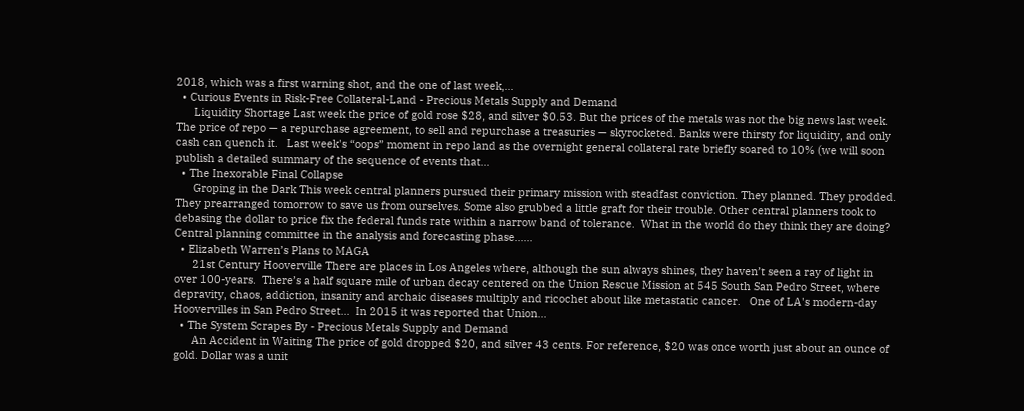2018, which was a first warning shot, and the one of last week,...
  • Curious Events in Risk-Free Collateral-Land - Precious Metals Supply and Demand
      Liquidity Shortage Last week the price of gold rose $28, and silver $0.53. But the prices of the metals was not the big news last week. The price of repo — a repurchase agreement, to sell and repurchase a treasuries — skyrocketed. Banks were thirsty for liquidity, and only cash can quench it.   Last week's “oops” moment in repo land as the overnight general collateral rate briefly soared to 10% (we will soon publish a detailed summary of the sequence of events that...
  • The Inexorable Final Collapse
      Groping in the Dark This week central planners pursued their primary mission with steadfast conviction. They planned. They prodded. They prearranged tomorrow to save us from ourselves. Some also grubbed a little graft for their trouble. Other central planners took to debasing the dollar to price fix the federal funds rate within a narrow band of tolerance.  What in the world do they think they are doing?   Central planning committee in the analysis and forecasting phase......
  • Elizabeth Warren’s Plans to MAGA
      21st Century Hooverville There are places in Los Angeles where, although the sun always shines, they haven’t seen a ray of light in over 100-years.  There’s a half square mile of urban decay centered on the Union Rescue Mission at 545 South San Pedro Street, where depravity, chaos, addiction, insanity and archaic diseases multiply and ricochet about like metastatic cancer.   One of LA's modern-day Hoovervilles in San Pedro Street...  In 2015 it was reported that Union...
  • The System Scrapes By - Precious Metals Supply and Demand
      An Accident in Waiting The price of gold dropped $20, and silver 43 cents. For reference, $20 was once worth just about an ounce of gold. Dollar was a unit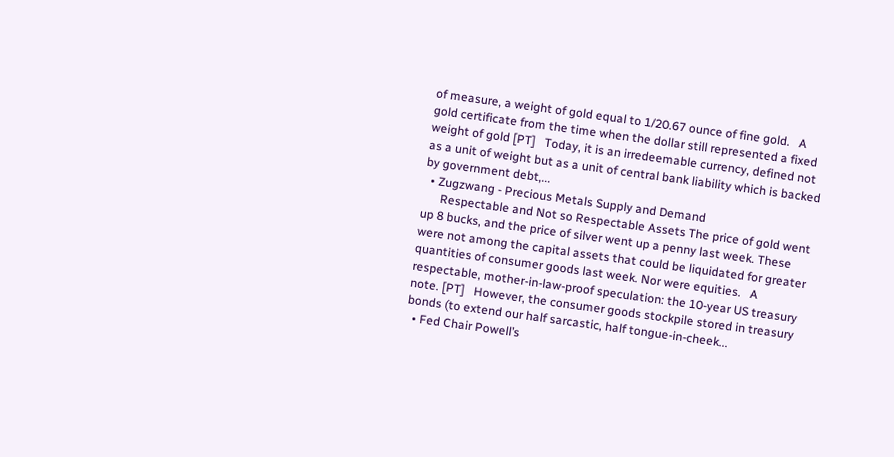of measure, a weight of gold equal to 1/20.67 ounce of fine gold.   A gold certificate from the time when the dollar still represented a fixed weight of gold [PT]   Today, it is an irredeemable currency, defined not as a unit of weight but as a unit of central bank liability which is backed by government debt,...
  • Zugzwang - Precious Metals Supply and Demand
      Respectable and Not so Respectable Assets The price of gold went up 8 bucks, and the price of silver went up a penny last week. These were not among the capital assets that could be liquidated for greater quantities of consumer goods last week. Nor were equities.   A respectable, mother-in-law-proof speculation: the 10-year US treasury note. [PT]   However, the consumer goods stockpile stored in treasury bonds (to extend our half sarcastic, half tongue-in-cheek...
  • Fed Chair Powell’s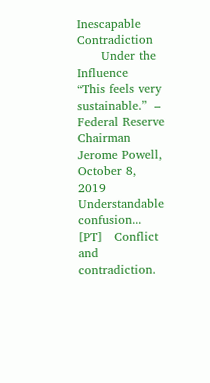Inescapable Contradiction
      Under the Influence   “This feels very sustainable.”  – Federal Reserve Chairman Jerome Powell, October 8, 2019   Understandable confusion... [PT]   Conflict and contradiction.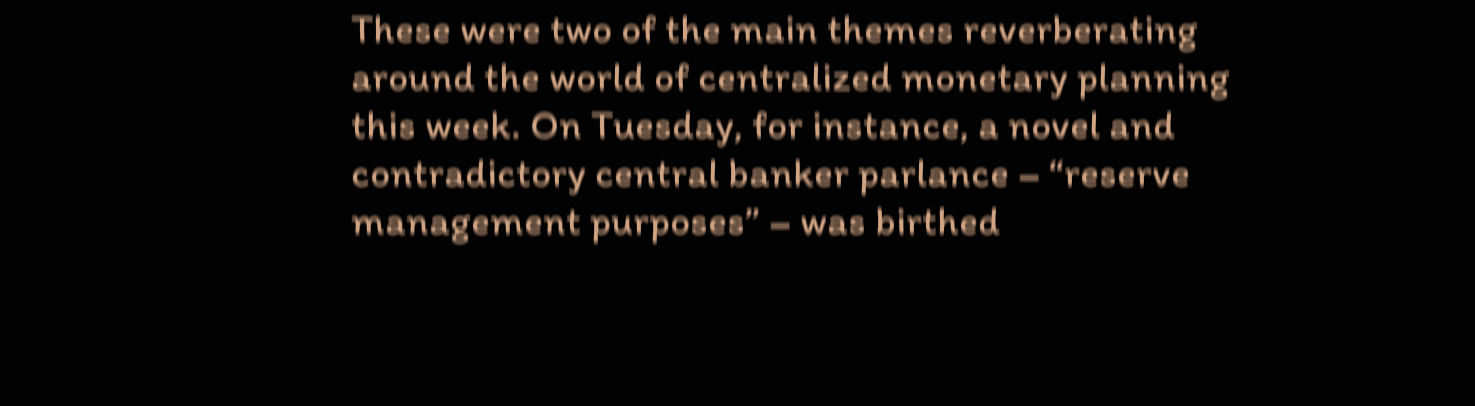These were two of the main themes reverberating around the world of centralized monetary planning this week. On Tuesday, for instance, a novel and contradictory central banker parlance – “reserve management purposes” – was birthed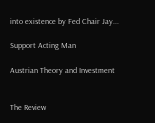into existence by Fed Chair Jay...

Support Acting Man

Austrian Theory and Investment


The Review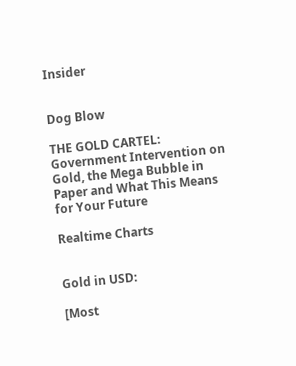Insider


Dog Blow

THE GOLD CARTEL: Government Intervention on Gold, the Mega Bubble in Paper and What This Means for Your Future

Realtime Charts


Gold in USD:

[Most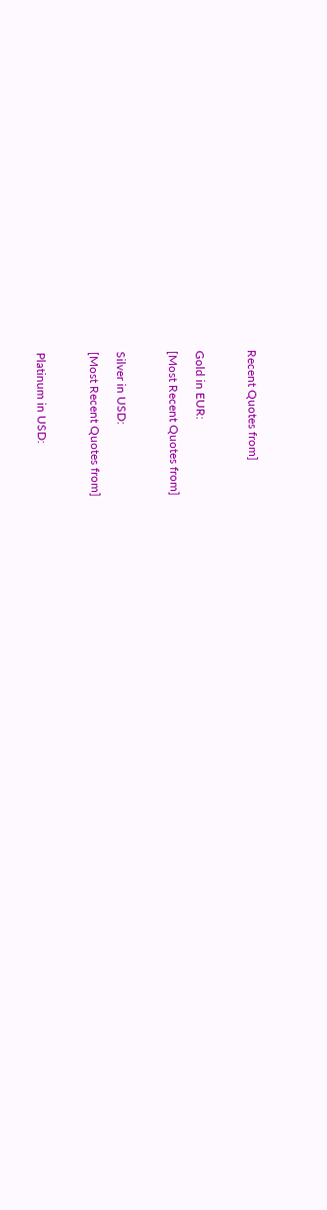Recent Quotes from]



Gold in EUR:

[Most Recent Quotes from]



Silver in USD:

[Most Recent Quotes from]



Platinum in USD: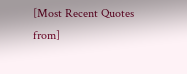[Most Recent Quotes from]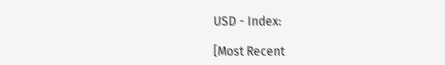USD - Index:

[Most Recent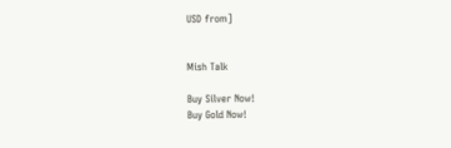USD from]


Mish Talk

Buy Silver Now!
Buy Gold Now!